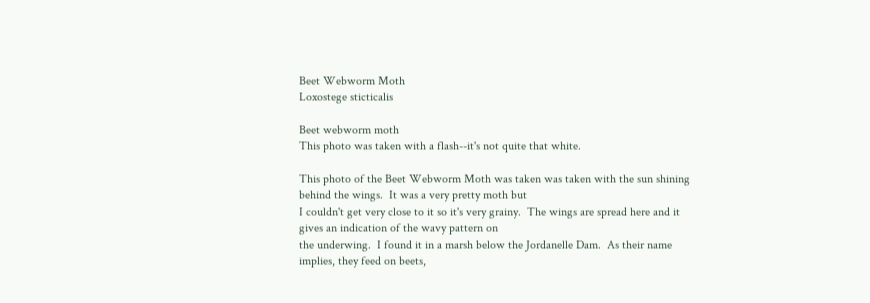Beet Webworm Moth
Loxostege sticticalis

Beet webworm moth
This photo was taken with a flash--it's not quite that white.

This photo of the Beet Webworm Moth was taken was taken with the sun shining behind the wings.  It was a very pretty moth but
I couldn't get very close to it so it's very grainy.  The wings are spread here and it gives an indication of the wavy pattern on
the underwing.  I found it in a marsh below the Jordanelle Dam.  As their name implies, they feed on beets,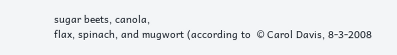sugar beets, canola,
flax, spinach, and mugwort (according to  © Carol Davis, 8-3-2008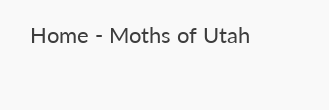Home - Moths of Utah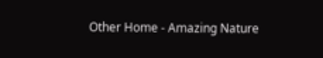Other Home - Amazing Nature